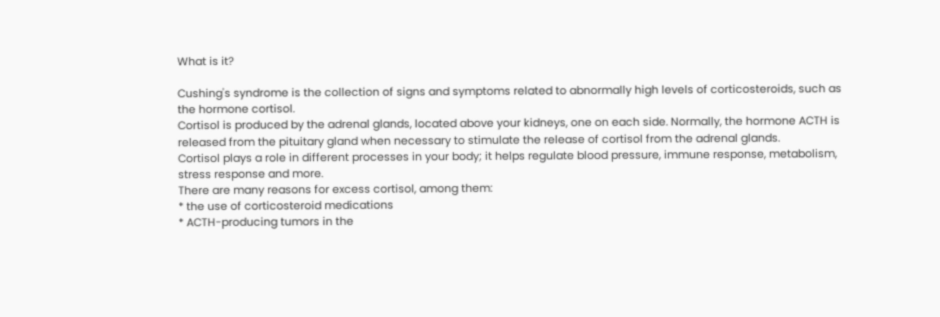What is it?

Cushing's syndrome is the collection of signs and symptoms related to abnormally high levels of corticosteroids, such as the hormone cortisol.
Cortisol is produced by the adrenal glands, located above your kidneys, one on each side. Normally, the hormone ACTH is released from the pituitary gland when necessary to stimulate the release of cortisol from the adrenal glands.
Cortisol plays a role in different processes in your body; it helps regulate blood pressure, immune response, metabolism, stress response and more.
There are many reasons for excess cortisol, among them:
* the use of corticosteroid medications
* ACTH-producing tumors in the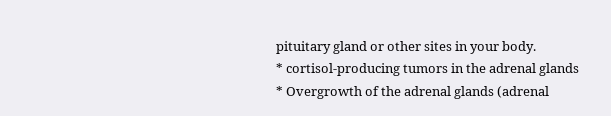pituitary gland or other sites in your body.
* cortisol-producing tumors in the adrenal glands
* Overgrowth of the adrenal glands (adrenal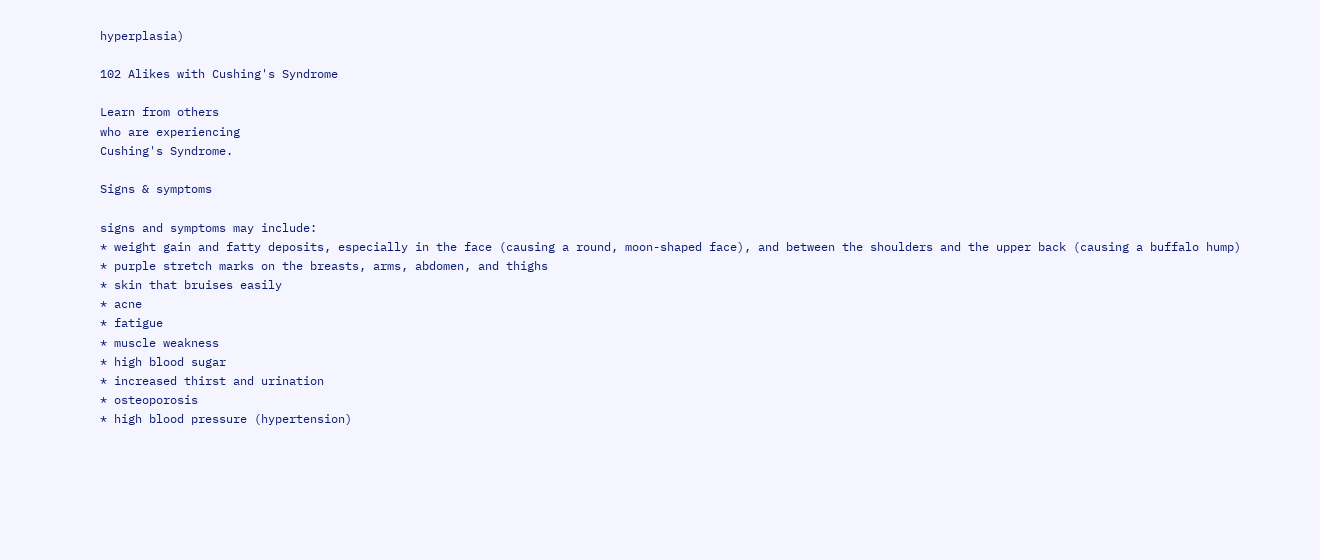hyperplasia)

102 Alikes with Cushing's Syndrome

Learn from others
who are experiencing
Cushing's Syndrome.

Signs & symptoms

signs and symptoms may include:
* weight gain and fatty deposits, especially in the face (causing a round, moon-shaped face), and between the shoulders and the upper back (causing a buffalo hump)
* purple stretch marks on the breasts, arms, abdomen, and thighs
* skin that bruises easily
* acne
* fatigue
* muscle weakness
* high blood sugar
* increased thirst and urination
* osteoporosis
* high blood pressure (hypertension)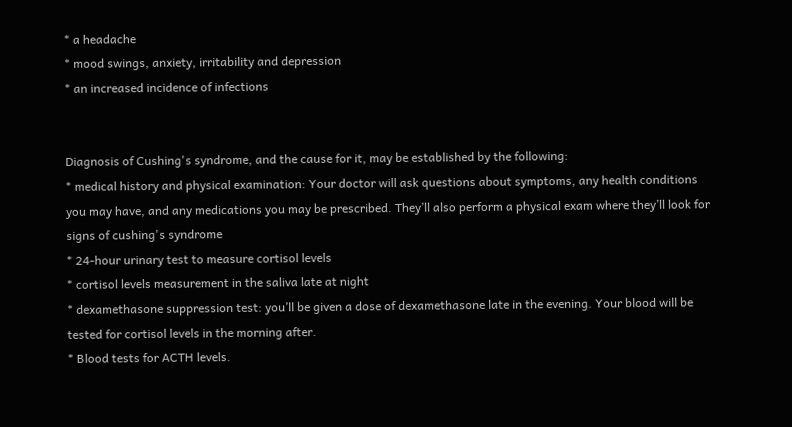* a headache
* mood swings, anxiety, irritability and depression
* an increased incidence of infections


Diagnosis of Cushing's syndrome, and the cause for it, may be established by the following:
* medical history and physical examination: Your doctor will ask questions about symptoms, any health conditions you may have, and any medications you may be prescribed. They’ll also perform a physical exam where they’ll look for signs of cushing's syndrome
* 24-hour urinary test to measure cortisol levels
* cortisol levels measurement in the saliva late at night
* dexamethasone suppression test: you’ll be given a dose of dexamethasone late in the evening. Your blood will be tested for cortisol levels in the morning after.
* Blood tests for ACTH levels.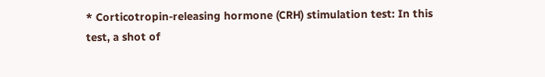* Corticotropin-releasing hormone (CRH) stimulation test: In this test, a shot of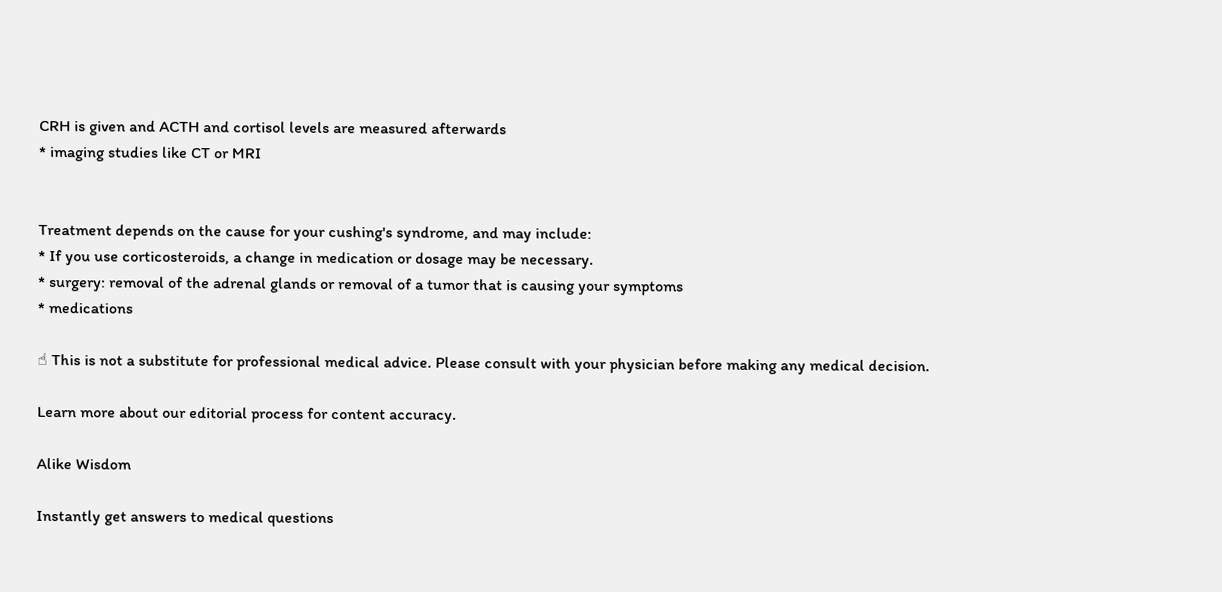CRH is given and ACTH and cortisol levels are measured afterwards
* imaging studies like CT or MRI


Treatment depends on the cause for your cushing's syndrome, and may include:
* If you use corticosteroids, a change in medication or dosage may be necessary.
* surgery: removal of the adrenal glands or removal of a tumor that is causing your symptoms
* medications

☝ This is not a substitute for professional medical advice. Please consult with your physician before making any medical decision.

Learn more about our editorial process for content accuracy.

Alike Wisdom

Instantly get answers to medical questions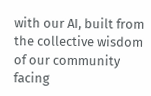with our AI, built from the collective wisdom of our community facing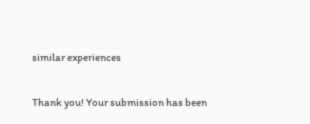similar experiences

Thank you! Your submission has been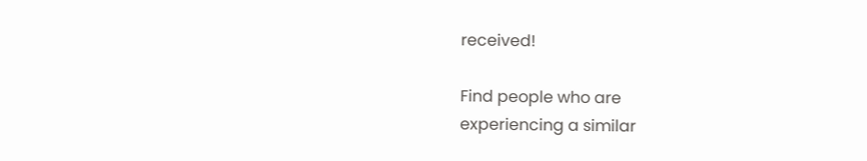received!

Find people who are
experiencing a similar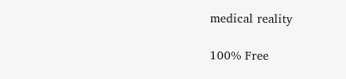medical reality

100% Free